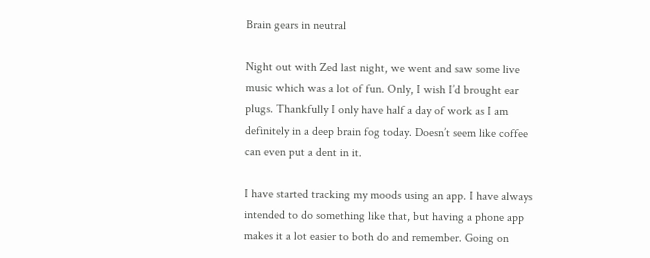Brain gears in neutral

Night out with Zed last night, we went and saw some live music which was a lot of fun. Only, I wish I’d brought ear plugs. Thankfully I only have half a day of work as I am definitely in a deep brain fog today. Doesn’t seem like coffee can even put a dent in it.

I have started tracking my moods using an app. I have always intended to do something like that, but having a phone app makes it a lot easier to both do and remember. Going on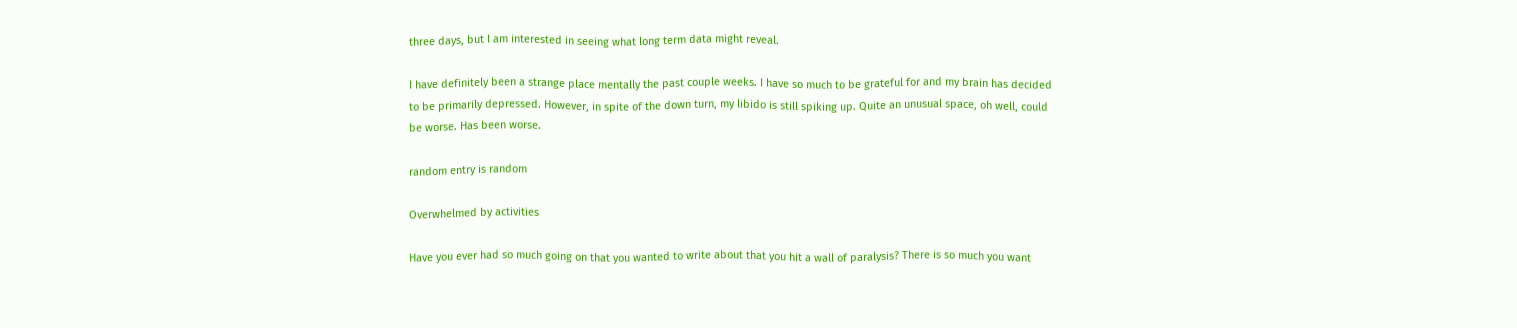three days, but I am interested in seeing what long term data might reveal.

I have definitely been a strange place mentally the past couple weeks. I have so much to be grateful for and my brain has decided to be primarily depressed. However, in spite of the down turn, my libido is still spiking up. Quite an unusual space, oh well, could be worse. Has been worse.

random entry is random

Overwhelmed by activities

Have you ever had so much going on that you wanted to write about that you hit a wall of paralysis? There is so much you want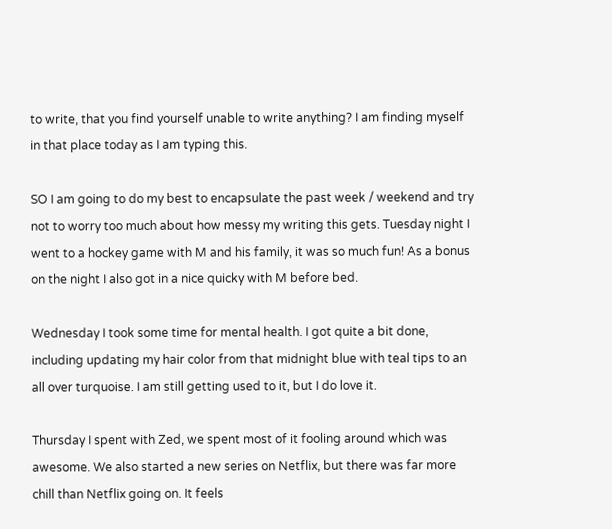to write, that you find yourself unable to write anything? I am finding myself in that place today as I am typing this.

SO I am going to do my best to encapsulate the past week / weekend and try not to worry too much about how messy my writing this gets. Tuesday night I went to a hockey game with M and his family, it was so much fun! As a bonus on the night I also got in a nice quicky with M before bed.

Wednesday I took some time for mental health. I got quite a bit done, including updating my hair color from that midnight blue with teal tips to an all over turquoise. I am still getting used to it, but I do love it.

Thursday I spent with Zed, we spent most of it fooling around which was awesome. We also started a new series on Netflix, but there was far more chill than Netflix going on. It feels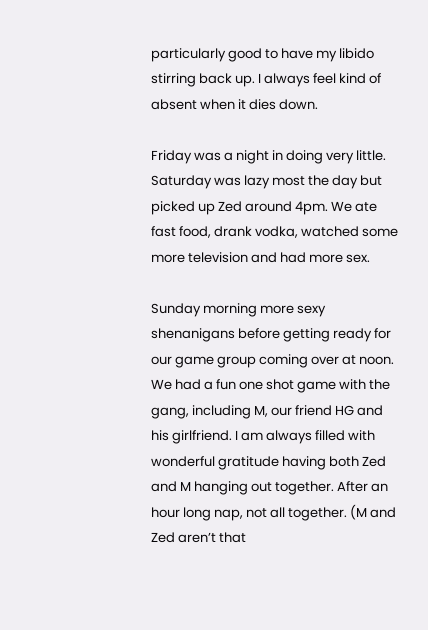particularly good to have my libido stirring back up. I always feel kind of absent when it dies down.

Friday was a night in doing very little. Saturday was lazy most the day but picked up Zed around 4pm. We ate fast food, drank vodka, watched some more television and had more sex.

Sunday morning more sexy shenanigans before getting ready for our game group coming over at noon. We had a fun one shot game with the gang, including M, our friend HG and his girlfriend. I am always filled with wonderful gratitude having both Zed and M hanging out together. After an hour long nap, not all together. (M and Zed aren’t that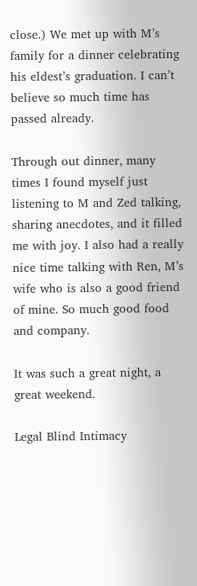close.) We met up with M’s family for a dinner celebrating his eldest’s graduation. I can’t believe so much time has passed already.

Through out dinner, many times I found myself just listening to M and Zed talking, sharing anecdotes, and it filled me with joy. I also had a really nice time talking with Ren, M’s wife who is also a good friend of mine. So much good food and company.

It was such a great night, a great weekend.

Legal Blind Intimacy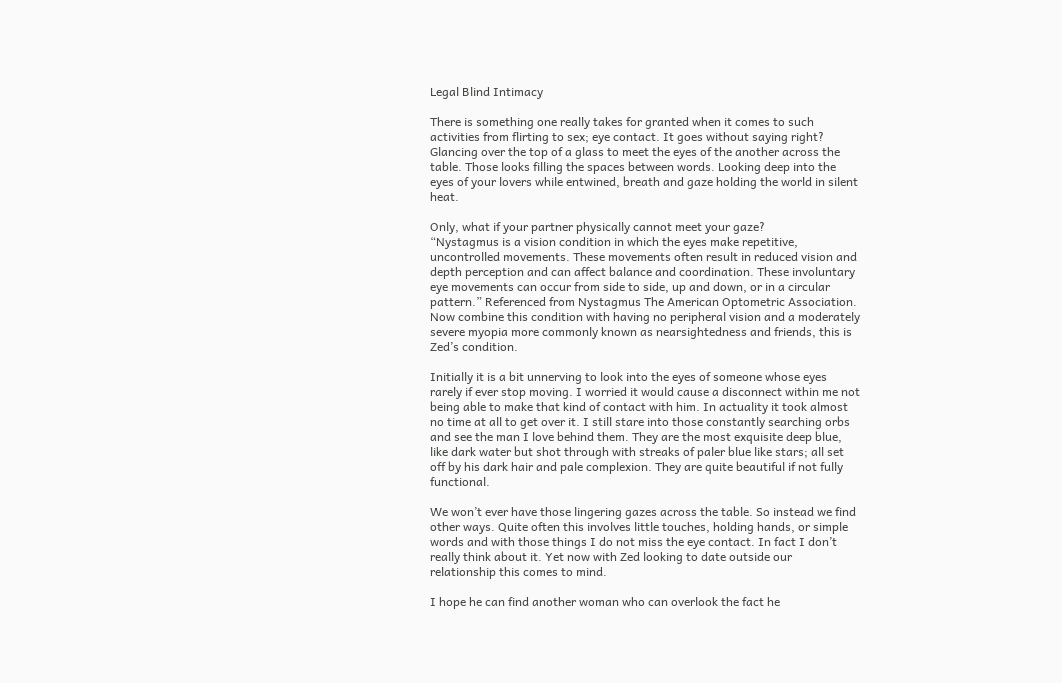Legal Blind Intimacy

There is something one really takes for granted when it comes to such activities from flirting to sex; eye contact. It goes without saying right? Glancing over the top of a glass to meet the eyes of the another across the table. Those looks filling the spaces between words. Looking deep into the eyes of your lovers while entwined, breath and gaze holding the world in silent heat.

Only, what if your partner physically cannot meet your gaze?
“Nystagmus is a vision condition in which the eyes make repetitive, uncontrolled movements. These movements often result in reduced vision and depth perception and can affect balance and coordination. These involuntary eye movements can occur from side to side, up and down, or in a circular pattern.” Referenced from Nystagmus The American Optometric Association. Now combine this condition with having no peripheral vision and a moderately severe myopia more commonly known as nearsightedness and friends, this is Zed’s condition.

Initially it is a bit unnerving to look into the eyes of someone whose eyes rarely if ever stop moving. I worried it would cause a disconnect within me not being able to make that kind of contact with him. In actuality it took almost no time at all to get over it. I still stare into those constantly searching orbs and see the man I love behind them. They are the most exquisite deep blue, like dark water but shot through with streaks of paler blue like stars; all set off by his dark hair and pale complexion. They are quite beautiful if not fully functional.

We won’t ever have those lingering gazes across the table. So instead we find other ways. Quite often this involves little touches, holding hands, or simple words and with those things I do not miss the eye contact. In fact I don’t really think about it. Yet now with Zed looking to date outside our relationship this comes to mind.

I hope he can find another woman who can overlook the fact he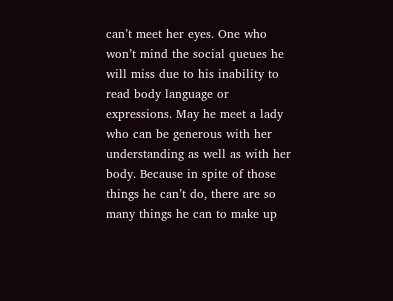can’t meet her eyes. One who won’t mind the social queues he will miss due to his inability to read body language or expressions. May he meet a lady who can be generous with her understanding as well as with her body. Because in spite of those things he can’t do, there are so many things he can to make up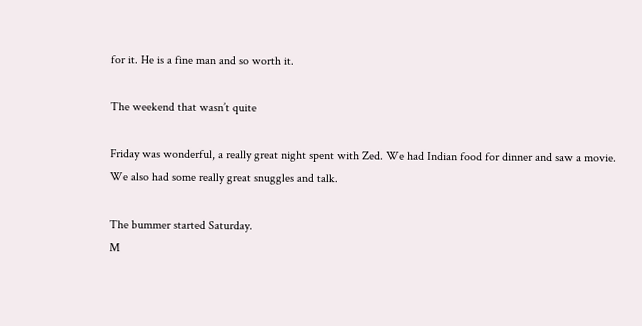for it. He is a fine man and so worth it.

The weekend that wasn’t quite

Friday was wonderful, a really great night spent with Zed. We had Indian food for dinner and saw a movie. We also had some really great snuggles and talk.

The bummer started Saturday.
M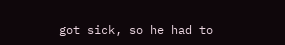got sick, so he had to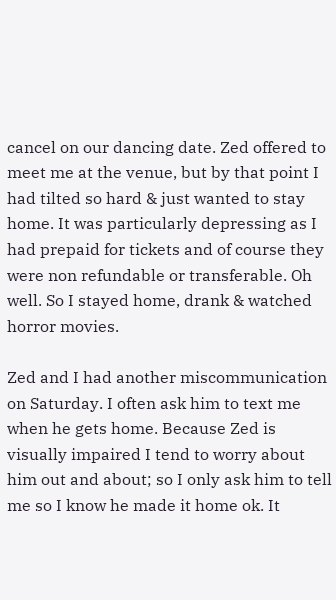cancel on our dancing date. Zed offered to meet me at the venue, but by that point I had tilted so hard & just wanted to stay home. It was particularly depressing as I had prepaid for tickets and of course they were non refundable or transferable. Oh well. So I stayed home, drank & watched horror movies.

Zed and I had another miscommunication on Saturday. I often ask him to text me when he gets home. Because Zed is visually impaired I tend to worry about him out and about; so I only ask him to tell me so I know he made it home ok. It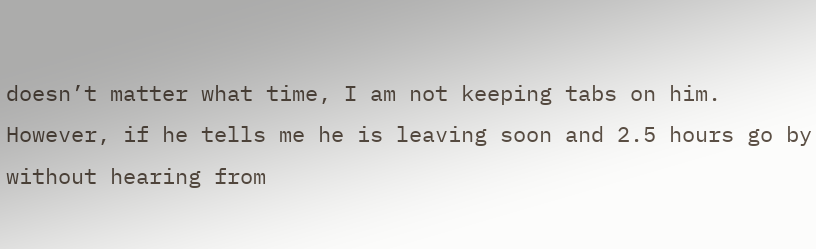doesn’t matter what time, I am not keeping tabs on him. However, if he tells me he is leaving soon and 2.5 hours go by without hearing from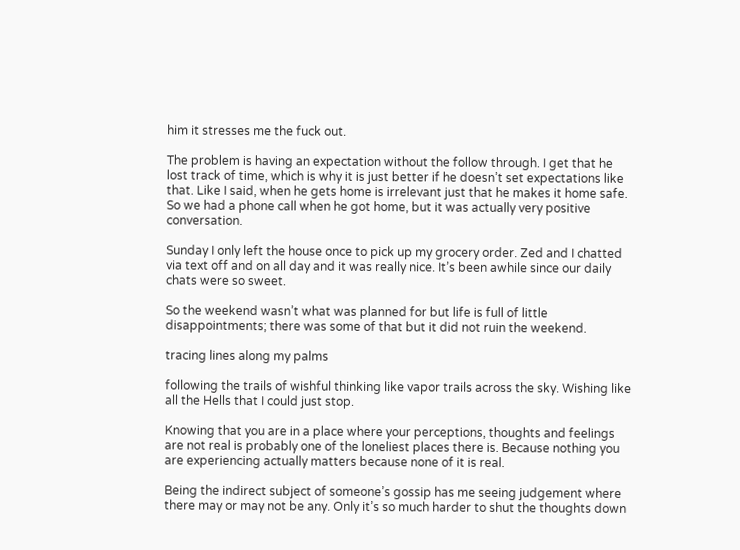him it stresses me the fuck out.

The problem is having an expectation without the follow through. I get that he lost track of time, which is why it is just better if he doesn’t set expectations like that. Like I said, when he gets home is irrelevant just that he makes it home safe. So we had a phone call when he got home, but it was actually very positive conversation.

Sunday I only left the house once to pick up my grocery order. Zed and I chatted via text off and on all day and it was really nice. It’s been awhile since our daily chats were so sweet.

So the weekend wasn’t what was planned for but life is full of little disappointments; there was some of that but it did not ruin the weekend.

tracing lines along my palms

following the trails of wishful thinking like vapor trails across the sky. Wishing like all the Hells that I could just stop.

Knowing that you are in a place where your perceptions, thoughts and feelings are not real is probably one of the loneliest places there is. Because nothing you are experiencing actually matters because none of it is real.

Being the indirect subject of someone’s gossip has me seeing judgement where there may or may not be any. Only it’s so much harder to shut the thoughts down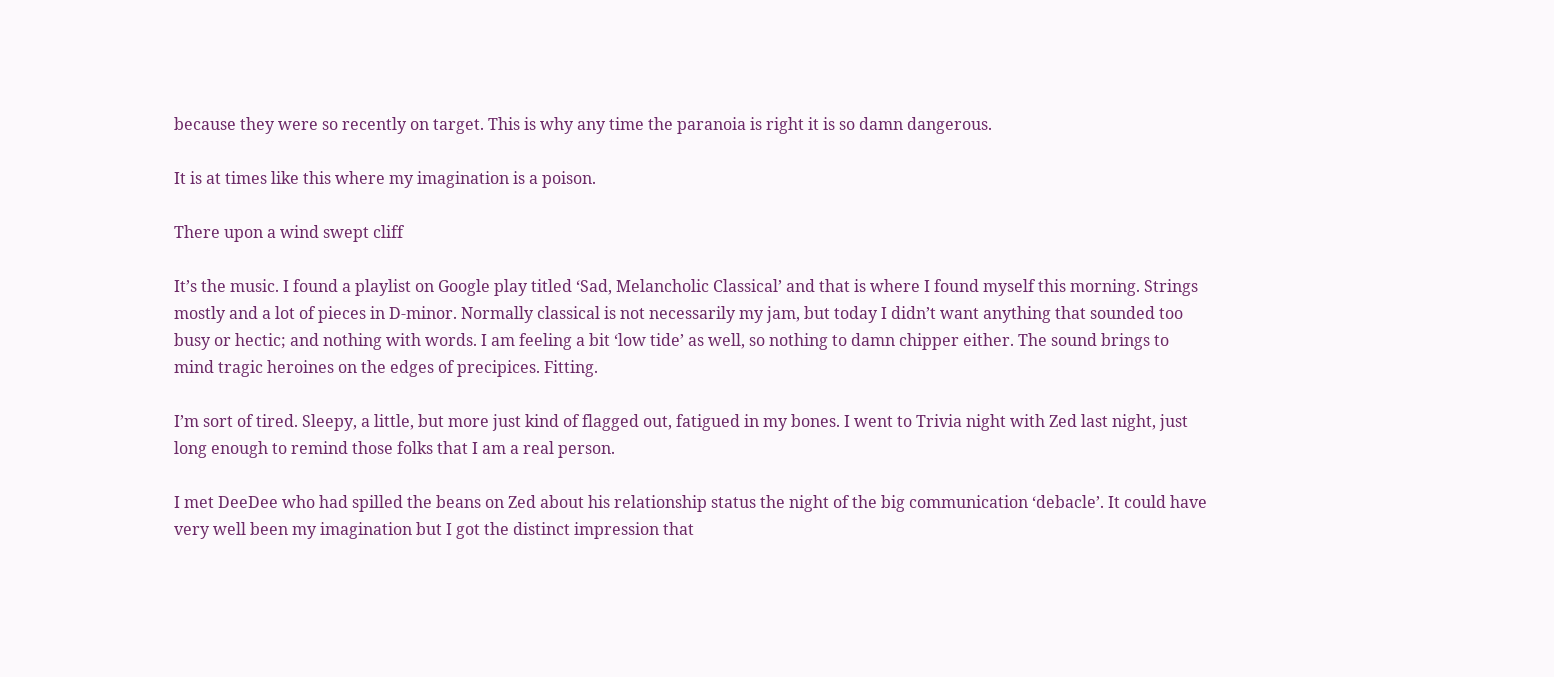because they were so recently on target. This is why any time the paranoia is right it is so damn dangerous.

It is at times like this where my imagination is a poison.

There upon a wind swept cliff

It’s the music. I found a playlist on Google play titled ‘Sad, Melancholic Classical’ and that is where I found myself this morning. Strings mostly and a lot of pieces in D-minor. Normally classical is not necessarily my jam, but today I didn’t want anything that sounded too busy or hectic; and nothing with words. I am feeling a bit ‘low tide’ as well, so nothing to damn chipper either. The sound brings to mind tragic heroines on the edges of precipices. Fitting.

I’m sort of tired. Sleepy, a little, but more just kind of flagged out, fatigued in my bones. I went to Trivia night with Zed last night, just long enough to remind those folks that I am a real person.

I met DeeDee who had spilled the beans on Zed about his relationship status the night of the big communication ‘debacle’. It could have very well been my imagination but I got the distinct impression that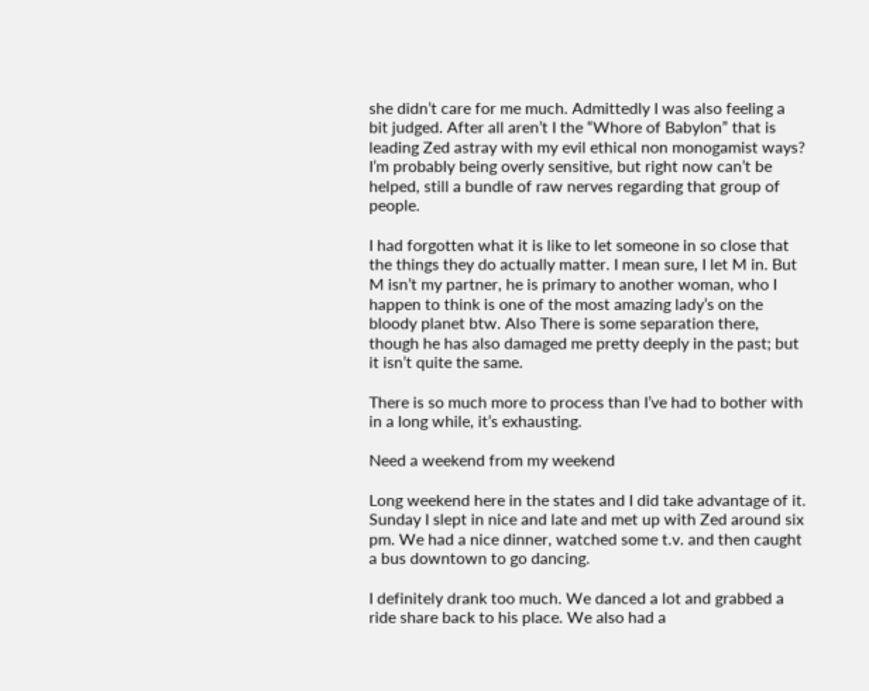she didn’t care for me much. Admittedly I was also feeling a bit judged. After all aren’t I the “Whore of Babylon” that is leading Zed astray with my evil ethical non monogamist ways? I’m probably being overly sensitive, but right now can’t be helped, still a bundle of raw nerves regarding that group of people.

I had forgotten what it is like to let someone in so close that the things they do actually matter. I mean sure, I let M in. But M isn’t my partner, he is primary to another woman, who I happen to think is one of the most amazing lady’s on the bloody planet btw. Also There is some separation there, though he has also damaged me pretty deeply in the past; but it isn’t quite the same.

There is so much more to process than I’ve had to bother with in a long while, it’s exhausting.

Need a weekend from my weekend

Long weekend here in the states and I did take advantage of it. Sunday I slept in nice and late and met up with Zed around six pm. We had a nice dinner, watched some t.v. and then caught a bus downtown to go dancing.

I definitely drank too much. We danced a lot and grabbed a ride share back to his place. We also had a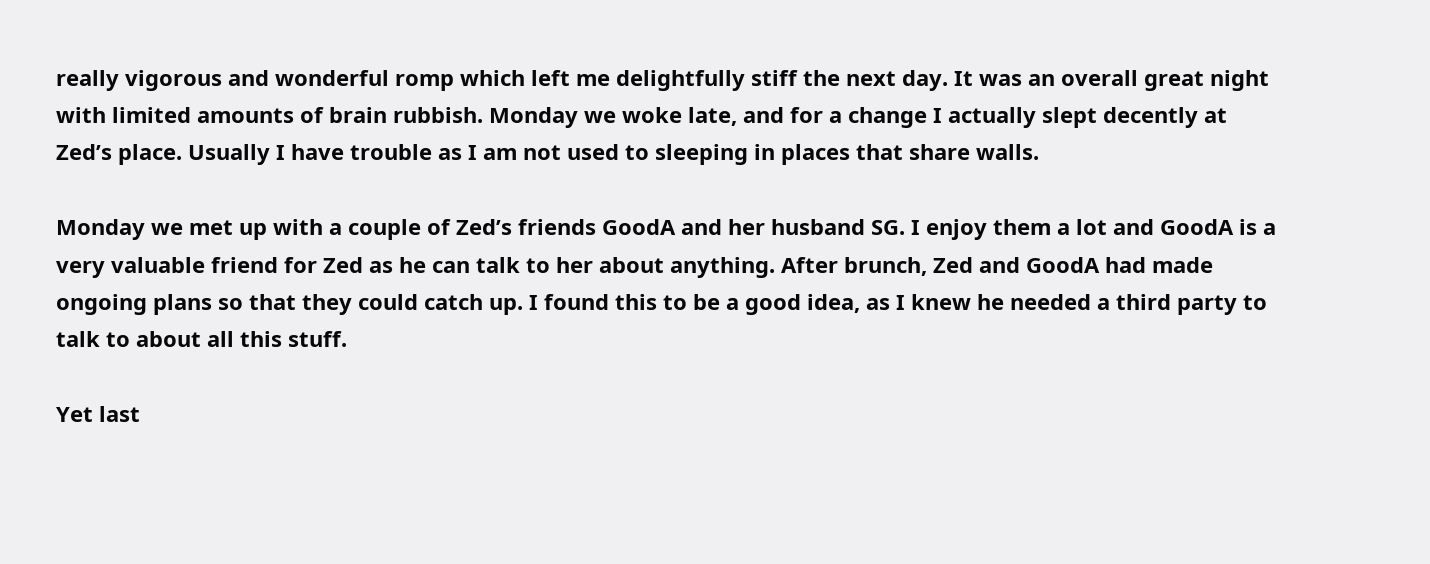really vigorous and wonderful romp which left me delightfully stiff the next day. It was an overall great night with limited amounts of brain rubbish. Monday we woke late, and for a change I actually slept decently at Zed’s place. Usually I have trouble as I am not used to sleeping in places that share walls.

Monday we met up with a couple of Zed’s friends GoodA and her husband SG. I enjoy them a lot and GoodA is a very valuable friend for Zed as he can talk to her about anything. After brunch, Zed and GoodA had made ongoing plans so that they could catch up. I found this to be a good idea, as I knew he needed a third party to talk to about all this stuff.

Yet last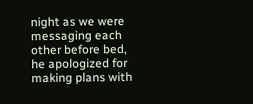night as we were messaging each other before bed, he apologized for making plans with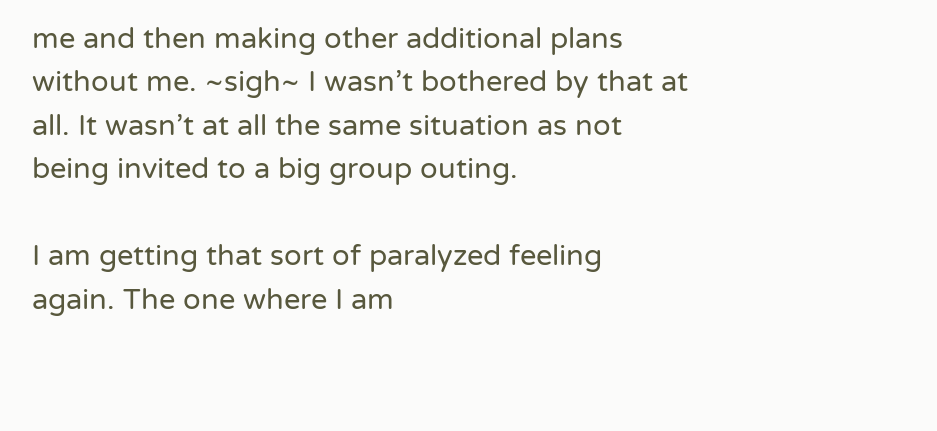me and then making other additional plans without me. ~sigh~ I wasn’t bothered by that at all. It wasn’t at all the same situation as not being invited to a big group outing.

I am getting that sort of paralyzed feeling again. The one where I am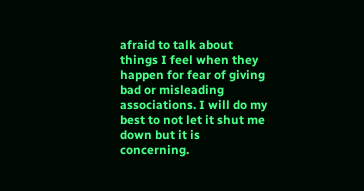afraid to talk about things I feel when they happen for fear of giving bad or misleading associations. I will do my best to not let it shut me down but it is concerning.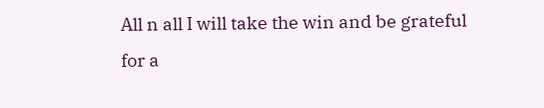All n all I will take the win and be grateful for a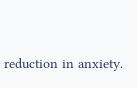reduction in anxiety.